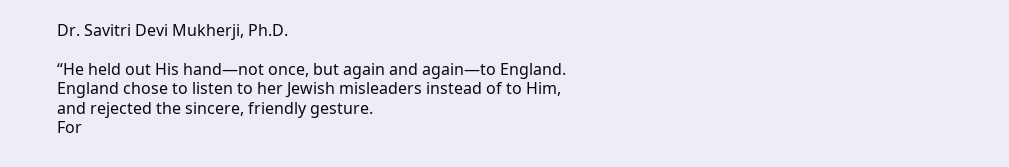Dr. Savitri Devi Mukherji, Ph.D.

“He held out His hand—not once, but again and again—to England. England chose to listen to her Jewish misleaders instead of to Him, and rejected the sincere, friendly gesture.
For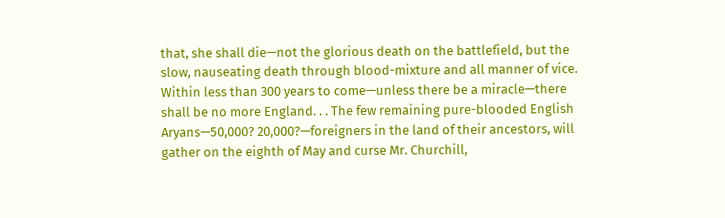that, she shall die—not the glorious death on the battlefield, but the slow, nauseating death through blood-mixture and all manner of vice. Within less than 300 years to come—unless there be a miracle—there shall be no more England. . . The few remaining pure-blooded English Aryans—50,000? 20,000?—foreigners in the land of their ancestors, will gather on the eighth of May and curse Mr. Churchill,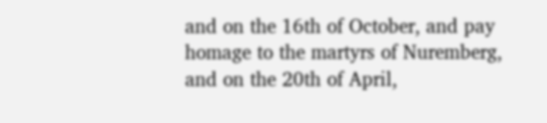and on the 16th of October, and pay homage to the martyrs of Nuremberg, and on the 20th of April,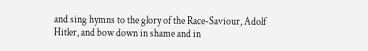and sing hymns to the glory of the Race-Saviour, Adolf Hitler, and bow down in shame and in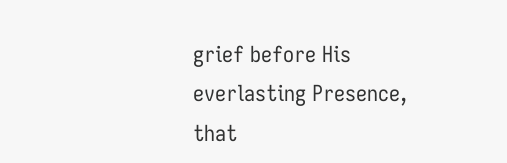grief before His everlasting Presence, that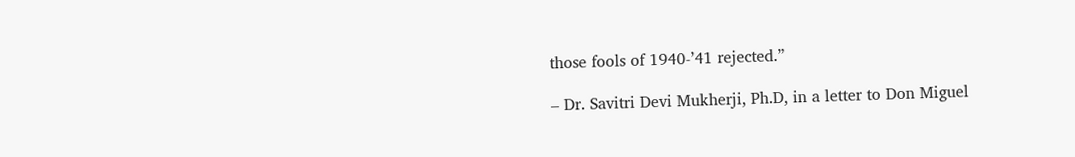those fools of 1940-’41 rejected.”

– Dr. Savitri Devi Mukherji, Ph.D, in a letter to Don Miguel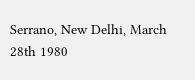Serrano, New Delhi, March 28th 1980